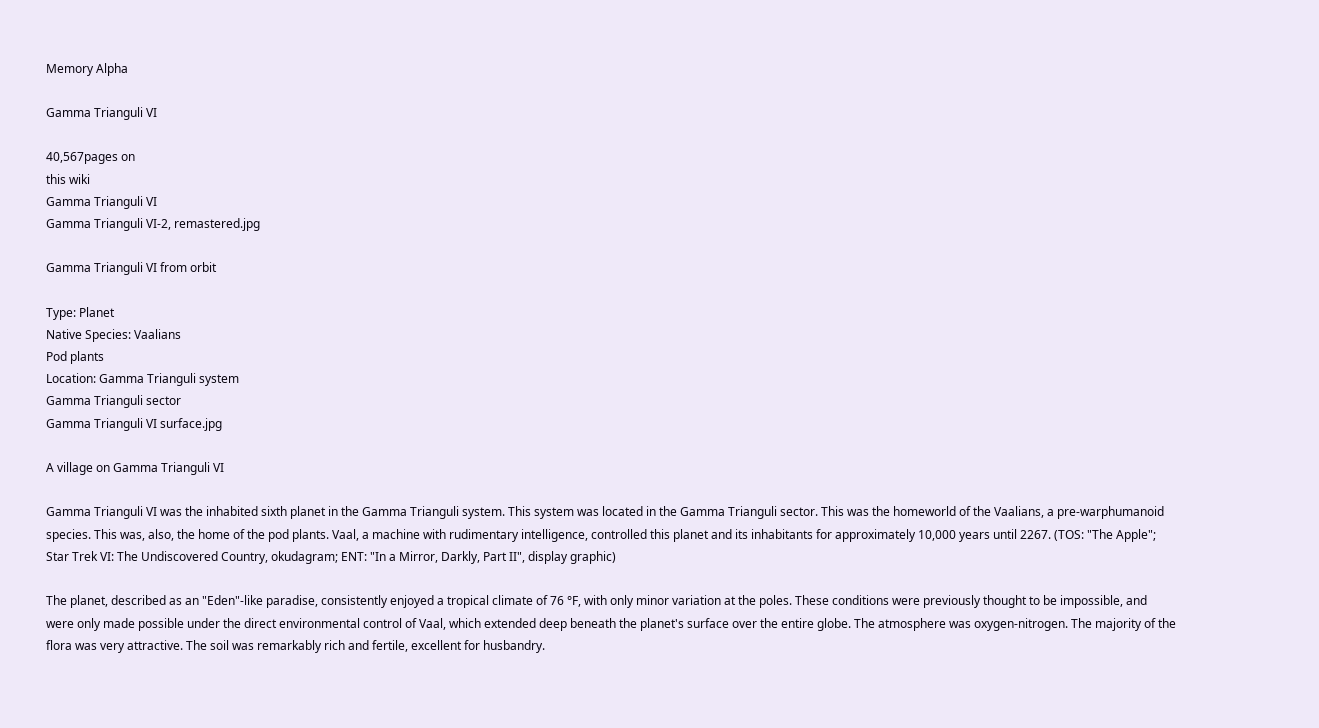Memory Alpha

Gamma Trianguli VI

40,567pages on
this wiki
Gamma Trianguli VI
Gamma Trianguli VI-2, remastered.jpg

Gamma Trianguli VI from orbit

Type: Planet
Native Species: Vaalians
Pod plants
Location: Gamma Trianguli system
Gamma Trianguli sector
Gamma Trianguli VI surface.jpg

A village on Gamma Trianguli VI

Gamma Trianguli VI was the inhabited sixth planet in the Gamma Trianguli system. This system was located in the Gamma Trianguli sector. This was the homeworld of the Vaalians, a pre-warphumanoid species. This was, also, the home of the pod plants. Vaal, a machine with rudimentary intelligence, controlled this planet and its inhabitants for approximately 10,000 years until 2267. (TOS: "The Apple"; Star Trek VI: The Undiscovered Country, okudagram; ENT: "In a Mirror, Darkly, Part II", display graphic)

The planet, described as an "Eden"-like paradise, consistently enjoyed a tropical climate of 76 °F, with only minor variation at the poles. These conditions were previously thought to be impossible, and were only made possible under the direct environmental control of Vaal, which extended deep beneath the planet's surface over the entire globe. The atmosphere was oxygen-nitrogen. The majority of the flora was very attractive. The soil was remarkably rich and fertile, excellent for husbandry.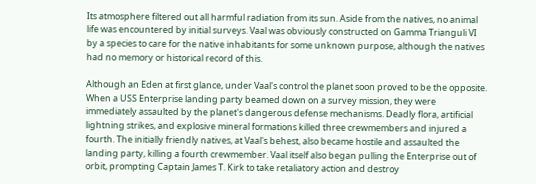Its atmosphere filtered out all harmful radiation from its sun. Aside from the natives, no animal life was encountered by initial surveys. Vaal was obviously constructed on Gamma Trianguli VI by a species to care for the native inhabitants for some unknown purpose, although the natives had no memory or historical record of this.

Although an Eden at first glance, under Vaal's control the planet soon proved to be the opposite. When a USS Enterprise landing party beamed down on a survey mission, they were immediately assaulted by the planet's dangerous defense mechanisms. Deadly flora, artificial lightning strikes, and explosive mineral formations killed three crewmembers and injured a fourth. The initially friendly natives, at Vaal's behest, also became hostile and assaulted the landing party, killing a fourth crewmember. Vaal itself also began pulling the Enterprise out of orbit, prompting Captain James T. Kirk to take retaliatory action and destroy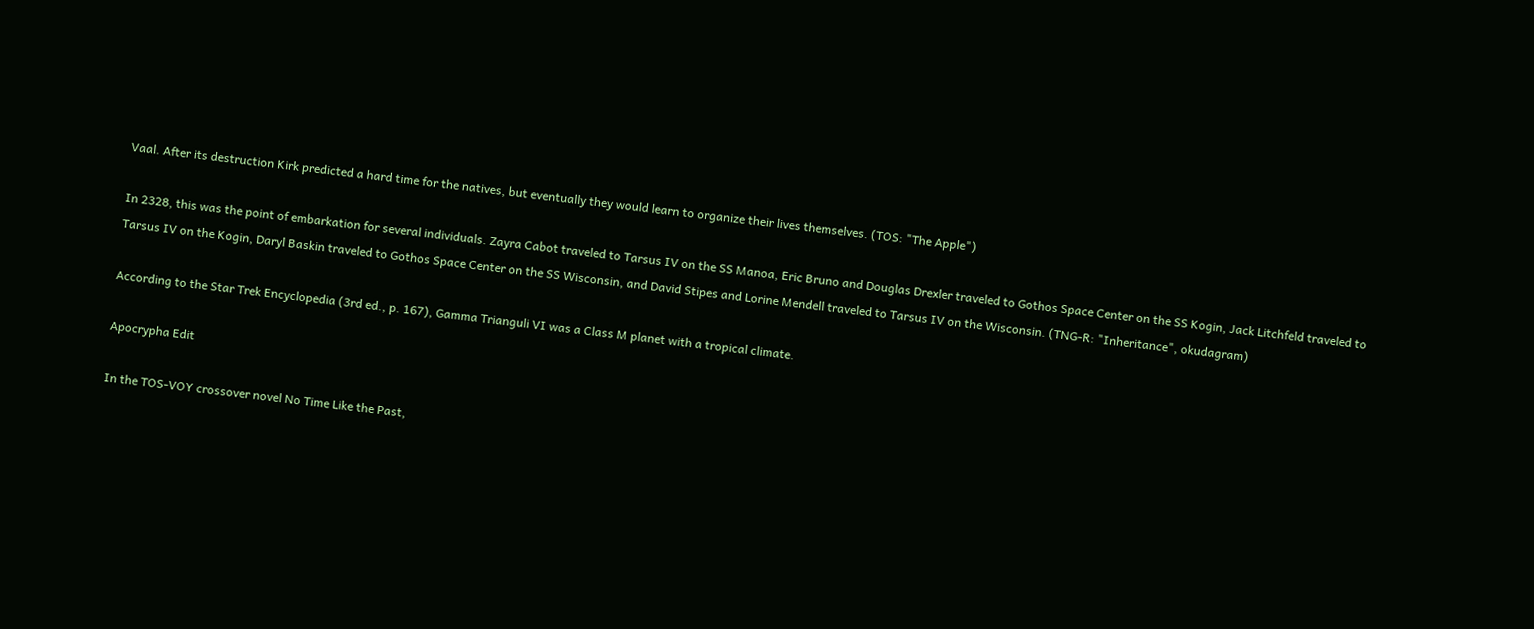Vaal. After its destruction Kirk predicted a hard time for the natives, but eventually they would learn to organize their lives themselves. (TOS: "The Apple")

In 2328, this was the point of embarkation for several individuals. Zayra Cabot traveled to Tarsus IV on the SS Manoa, Eric Bruno and Douglas Drexler traveled to Gothos Space Center on the SS Kogin, Jack Litchfeld traveled to Tarsus IV on the Kogin, Daryl Baskin traveled to Gothos Space Center on the SS Wisconsin, and David Stipes and Lorine Mendell traveled to Tarsus IV on the Wisconsin. (TNG-R: "Inheritance", okudagram)

According to the Star Trek Encyclopedia (3rd ed., p. 167), Gamma Trianguli VI was a Class M planet with a tropical climate.

Apocrypha Edit

In the TOS-VOY crossover novel No Time Like the Past,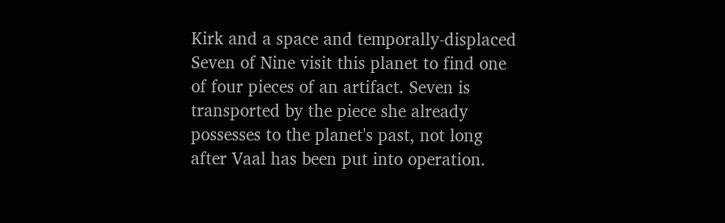Kirk and a space and temporally-displaced Seven of Nine visit this planet to find one of four pieces of an artifact. Seven is transported by the piece she already possesses to the planet's past, not long after Vaal has been put into operation.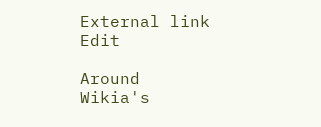External link Edit

Around Wikia's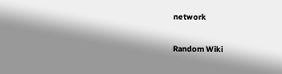network

Random Wiki